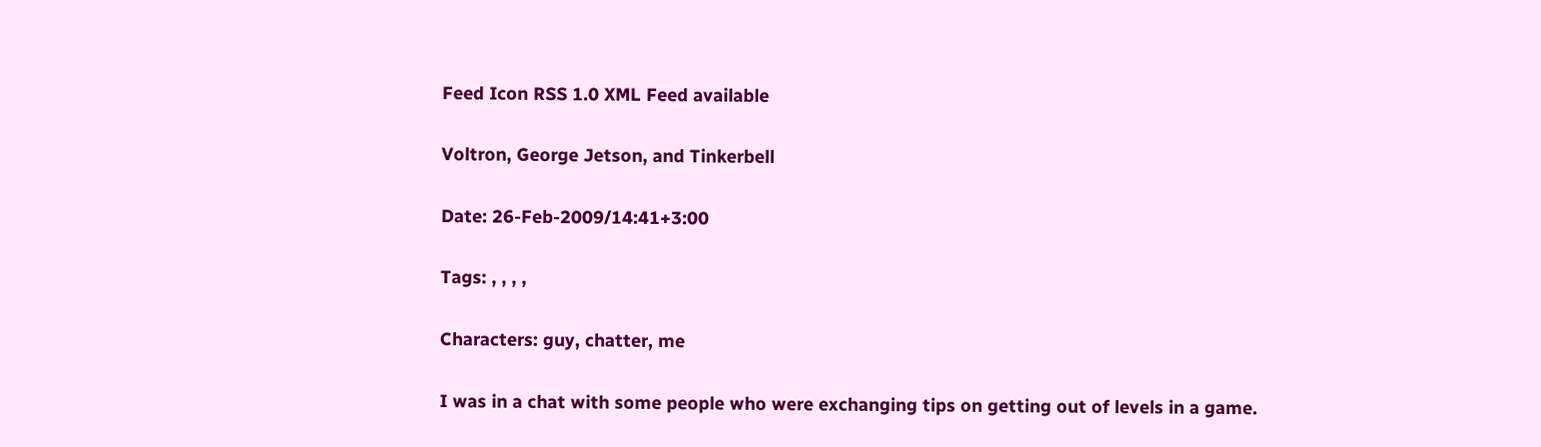Feed Icon RSS 1.0 XML Feed available

Voltron, George Jetson, and Tinkerbell

Date: 26-Feb-2009/14:41+3:00

Tags: , , , ,

Characters: guy, chatter, me

I was in a chat with some people who were exchanging tips on getting out of levels in a game.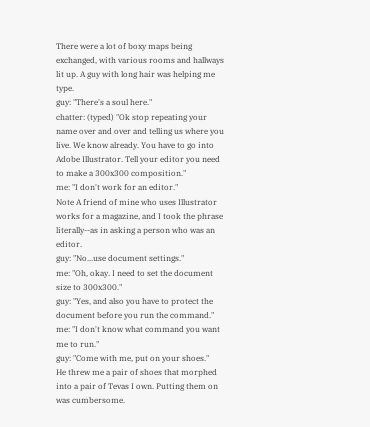There were a lot of boxy maps being exchanged, with various rooms and hallways lit up. A guy with long hair was helping me type.
guy: "There's a soul here."
chatter: (typed) "Ok stop repeating your name over and over and telling us where you live. We know already. You have to go into Adobe Illustrator. Tell your editor you need to make a 300x300 composition."
me: "I don't work for an editor."
Note A friend of mine who uses Illustrator works for a magazine, and I took the phrase literally--as in asking a person who was an editor.
guy: "No...use document settings."
me: "Oh, okay. I need to set the document size to 300x300."
guy: "Yes, and also you have to protect the document before you run the command."
me: "I don't know what command you want me to run."
guy: "Come with me, put on your shoes."
He threw me a pair of shoes that morphed into a pair of Tevas I own. Putting them on was cumbersome.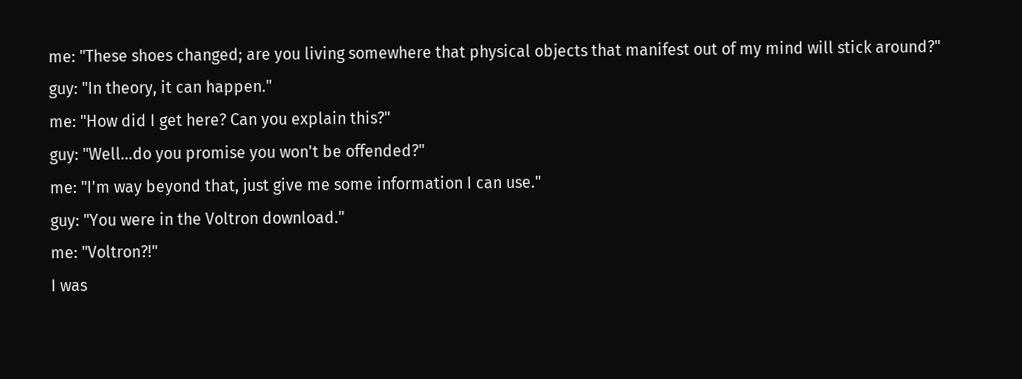me: "These shoes changed; are you living somewhere that physical objects that manifest out of my mind will stick around?"
guy: "In theory, it can happen."
me: "How did I get here? Can you explain this?"
guy: "Well...do you promise you won't be offended?"
me: "I'm way beyond that, just give me some information I can use."
guy: "You were in the Voltron download."
me: "Voltron?!"
I was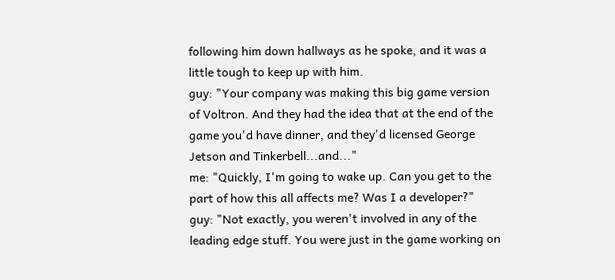following him down hallways as he spoke, and it was a little tough to keep up with him.
guy: "Your company was making this big game version of Voltron. And they had the idea that at the end of the game you'd have dinner, and they'd licensed George Jetson and Tinkerbell...and..."
me: "Quickly, I'm going to wake up. Can you get to the part of how this all affects me? Was I a developer?"
guy: "Not exactly, you weren't involved in any of the leading edge stuff. You were just in the game working on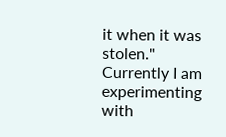it when it was stolen."
Currently I am experimenting with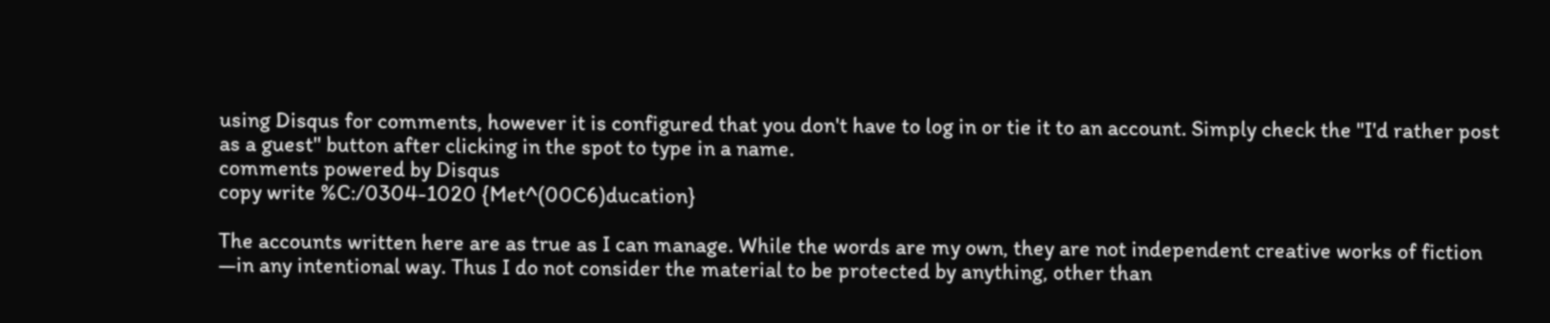using Disqus for comments, however it is configured that you don't have to log in or tie it to an account. Simply check the "I'd rather post as a guest" button after clicking in the spot to type in a name.
comments powered by Disqus
copy write %C:/0304-1020 {Met^(00C6)ducation}

The accounts written here are as true as I can manage. While the words are my own, they are not independent creative works of fiction —in any intentional way. Thus I do not consider the material to be protected by anything, other than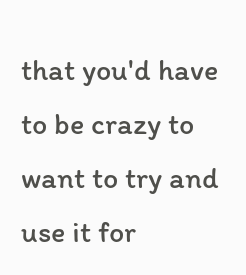that you'd have to be crazy to want to try and use it for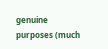genuine purposes (much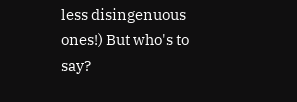less disingenuous ones!) But who's to say?